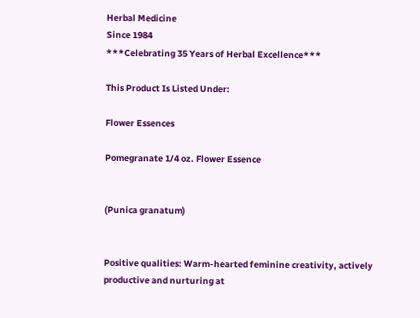Herbal Medicine
Since 1984
***Celebrating 35 Years of Herbal Excellence***

This Product Is Listed Under:

Flower Essences

Pomegranate 1/4 oz. Flower Essence


(Punica granatum)


Positive qualities: Warm-hearted feminine creativity, actively productive and nurturing at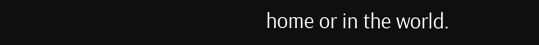home or in the world.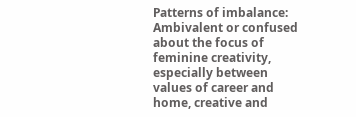Patterns of imbalance: Ambivalent or confused about the focus of feminine creativity, especially between values of career and home, creative and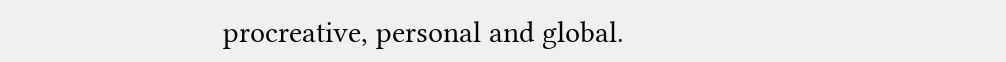procreative, personal and global.